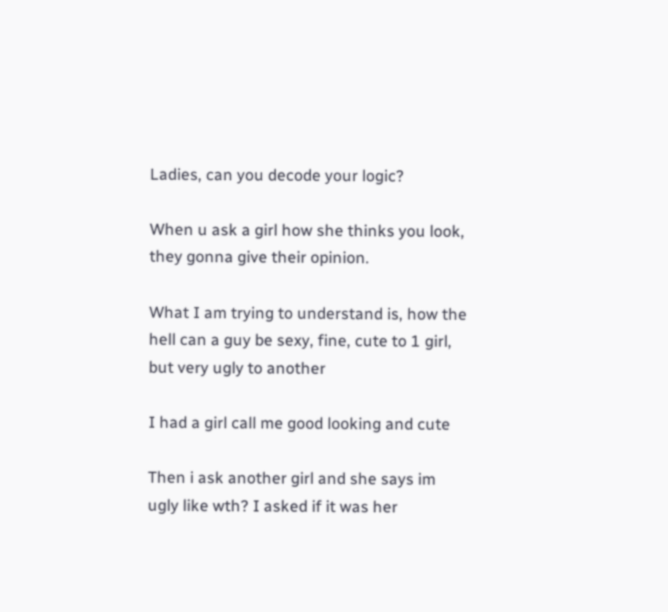Ladies, can you decode your logic?

When u ask a girl how she thinks you look, they gonna give their opinion.

What I am trying to understand is, how the hell can a guy be sexy, fine, cute to 1 girl, but very ugly to another

I had a girl call me good looking and cute

Then i ask another girl and she says im ugly like wth? I asked if it was her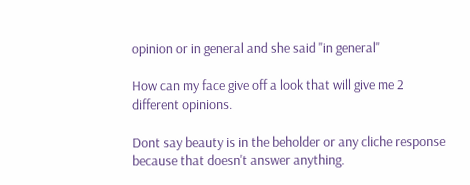opinion or in general and she said "in general"

How can my face give off a look that will give me 2 different opinions.

Dont say beauty is in the beholder or any cliche response because that doesn't answer anything.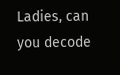Ladies, can you decode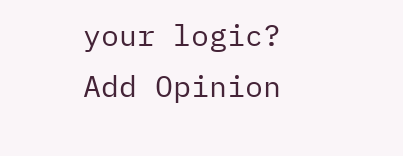your logic?
Add Opinion